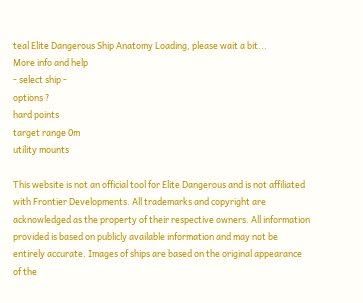teal Elite Dangerous Ship Anatomy Loading, please wait a bit...
More info and help
- select ship -
options ?
hard points
target range 0m
utility mounts

This website is not an official tool for Elite Dangerous and is not affiliated with Frontier Developments. All trademarks and copyright are acknowledged as the property of their respective owners. All information provided is based on publicly available information and may not be entirely accurate. Images of ships are based on the original appearance of the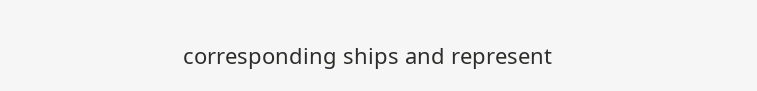corresponding ships and represent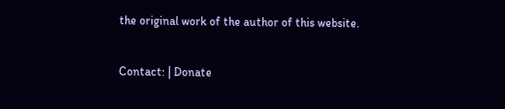the original work of the author of this website.

Contact: | Donate